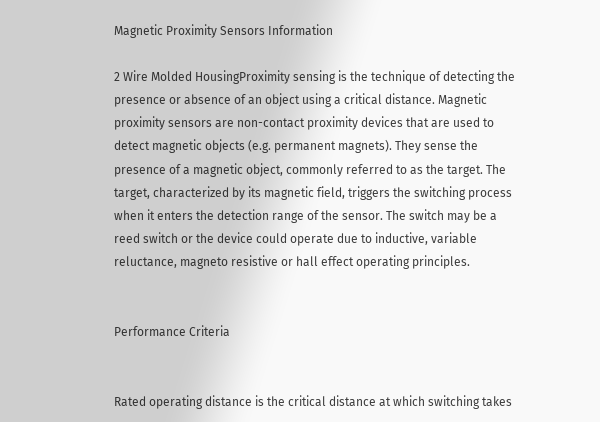Magnetic Proximity Sensors Information

2 Wire Molded HousingProximity sensing is the technique of detecting the presence or absence of an object using a critical distance. Magnetic proximity sensors are non-contact proximity devices that are used to detect magnetic objects (e.g. permanent magnets). They sense the presence of a magnetic object, commonly referred to as the target. The target, characterized by its magnetic field, triggers the switching process when it enters the detection range of the sensor. The switch may be a reed switch or the device could operate due to inductive, variable reluctance, magneto resistive or hall effect operating principles.


Performance Criteria


Rated operating distance is the critical distance at which switching takes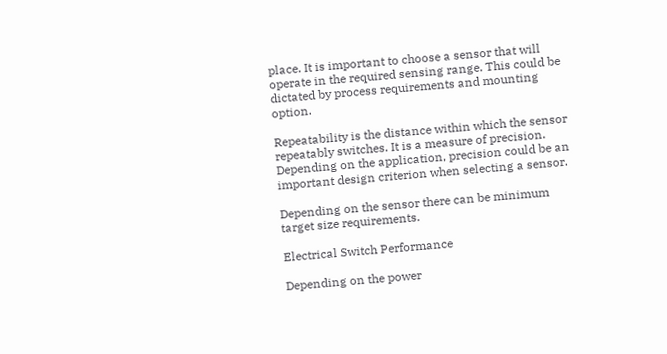place. It is important to choose a sensor that will operate in the required sensing range. This could be dictated by process requirements and mounting option.

Repeatability is the distance within which the sensor repeatably switches. It is a measure of precision. Depending on the application, precision could be an important design criterion when selecting a sensor.

Depending on the sensor there can be minimum target size requirements.

Electrical Switch Performance

Depending on the power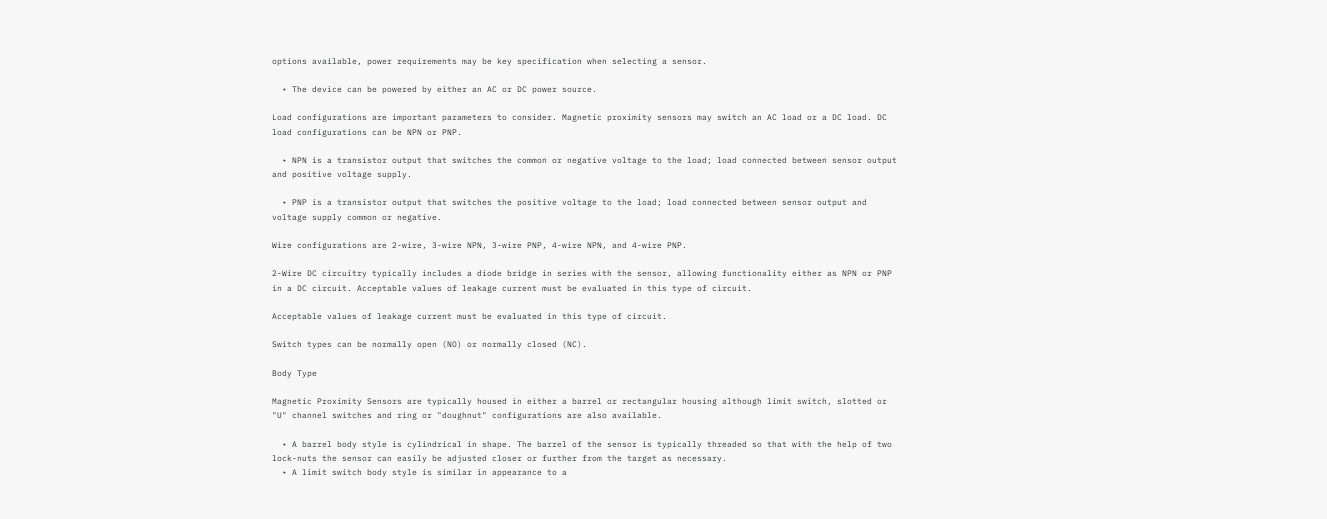options available, power requirements may be key specification when selecting a sensor.

  • The device can be powered by either an AC or DC power source.

Load configurations are important parameters to consider. Magnetic proximity sensors may switch an AC load or a DC load. DC load configurations can be NPN or PNP.

  • NPN is a transistor output that switches the common or negative voltage to the load; load connected between sensor output and positive voltage supply.

  • PNP is a transistor output that switches the positive voltage to the load; load connected between sensor output and voltage supply common or negative.

Wire configurations are 2-wire, 3-wire NPN, 3-wire PNP, 4-wire NPN, and 4-wire PNP.

2-Wire DC circuitry typically includes a diode bridge in series with the sensor, allowing functionality either as NPN or PNP in a DC circuit. Acceptable values of leakage current must be evaluated in this type of circuit.

Acceptable values of leakage current must be evaluated in this type of circuit.

Switch types can be normally open (NO) or normally closed (NC).

Body Type

Magnetic Proximity Sensors are typically housed in either a barrel or rectangular housing although limit switch, slotted or "U" channel switches and ring or "doughnut" configurations are also available.

  • A barrel body style is cylindrical in shape. The barrel of the sensor is typically threaded so that with the help of two lock-nuts the sensor can easily be adjusted closer or further from the target as necessary.
  • A limit switch body style is similar in appearance to a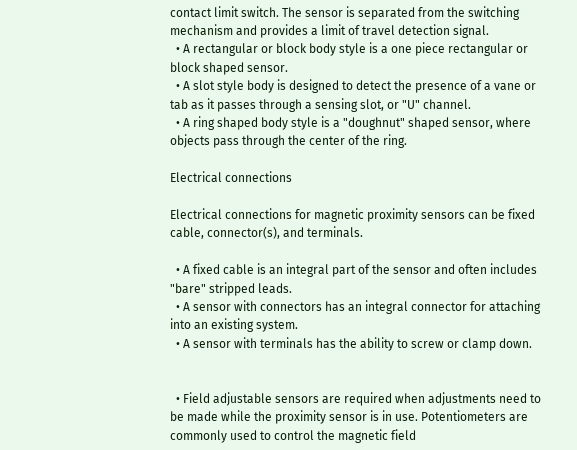contact limit switch. The sensor is separated from the switching mechanism and provides a limit of travel detection signal.
  • A rectangular or block body style is a one piece rectangular or block shaped sensor.
  • A slot style body is designed to detect the presence of a vane or tab as it passes through a sensing slot, or "U" channel.
  • A ring shaped body style is a "doughnut" shaped sensor, where objects pass through the center of the ring.

Electrical connections

Electrical connections for magnetic proximity sensors can be fixed cable, connector(s), and terminals.

  • A fixed cable is an integral part of the sensor and often includes "bare" stripped leads.
  • A sensor with connectors has an integral connector for attaching into an existing system.
  • A sensor with terminals has the ability to screw or clamp down.


  • Field adjustable sensors are required when adjustments need to be made while the proximity sensor is in use. Potentiometers are commonly used to control the magnetic field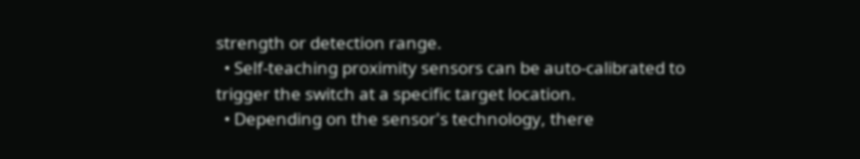strength or detection range.
  • Self-teaching proximity sensors can be auto-calibrated to trigger the switch at a specific target location.
  • Depending on the sensor's technology, there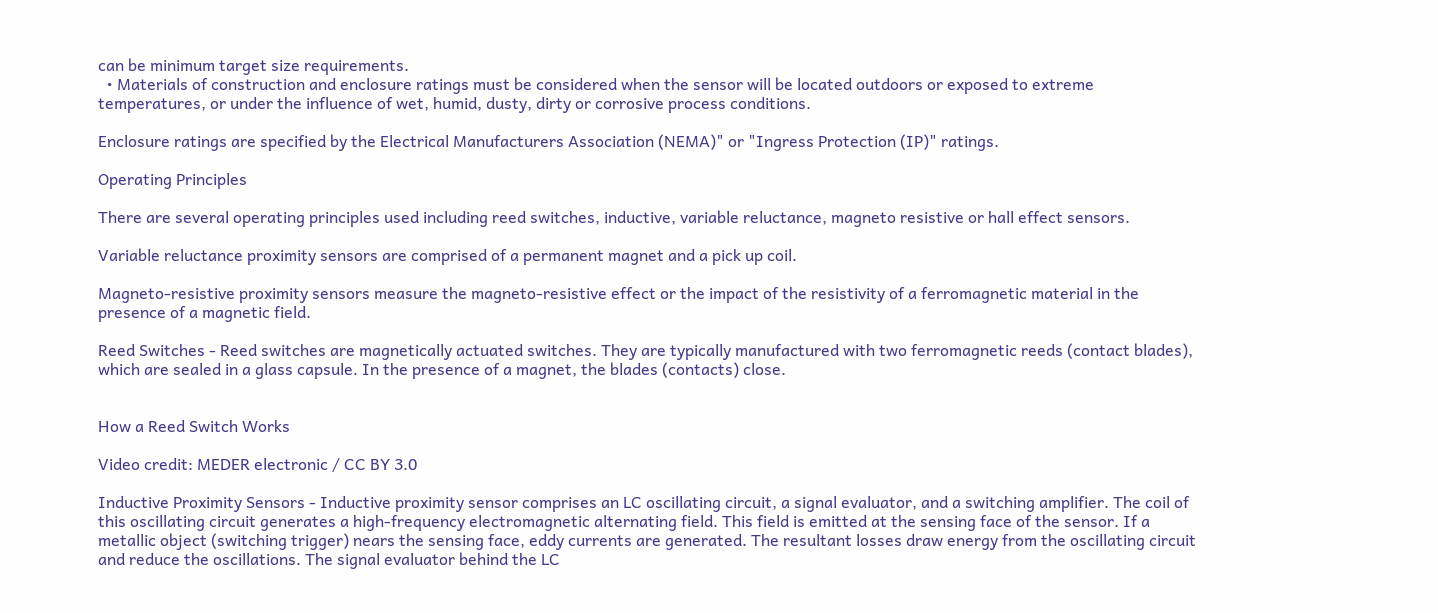can be minimum target size requirements.
  • Materials of construction and enclosure ratings must be considered when the sensor will be located outdoors or exposed to extreme temperatures, or under the influence of wet, humid, dusty, dirty or corrosive process conditions.

Enclosure ratings are specified by the Electrical Manufacturers Association (NEMA)" or "Ingress Protection (IP)" ratings.

Operating Principles

There are several operating principles used including reed switches, inductive, variable reluctance, magneto resistive or hall effect sensors.

Variable reluctance proximity sensors are comprised of a permanent magnet and a pick up coil.

Magneto-resistive proximity sensors measure the magneto-resistive effect or the impact of the resistivity of a ferromagnetic material in the presence of a magnetic field.

Reed Switches - Reed switches are magnetically actuated switches. They are typically manufactured with two ferromagnetic reeds (contact blades), which are sealed in a glass capsule. In the presence of a magnet, the blades (contacts) close.


How a Reed Switch Works

Video credit: MEDER electronic / CC BY 3.0

Inductive Proximity Sensors - Inductive proximity sensor comprises an LC oscillating circuit, a signal evaluator, and a switching amplifier. The coil of this oscillating circuit generates a high-frequency electromagnetic alternating field. This field is emitted at the sensing face of the sensor. If a metallic object (switching trigger) nears the sensing face, eddy currents are generated. The resultant losses draw energy from the oscillating circuit and reduce the oscillations. The signal evaluator behind the LC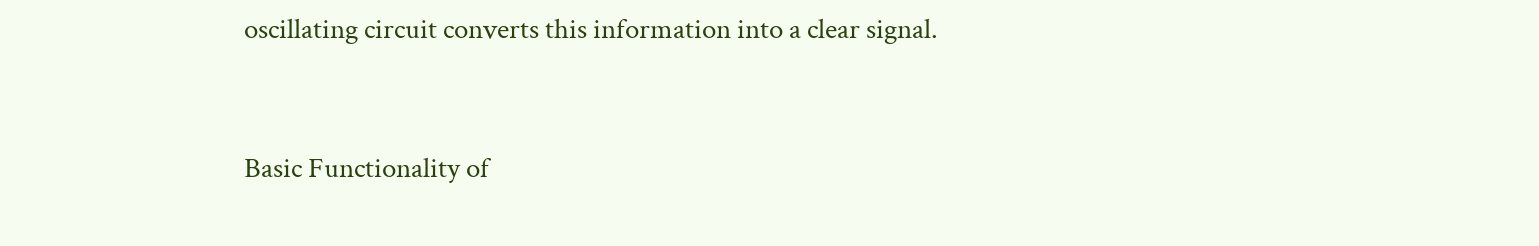oscillating circuit converts this information into a clear signal.


Basic Functionality of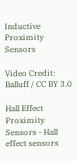Inductive Proximity Sensors

Video Credit: Balluff / CC BY 3.0

Hall Effect Proximity Sensors - Hall effect sensors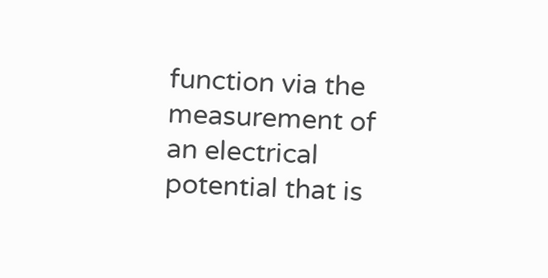function via the measurement of an electrical potential that is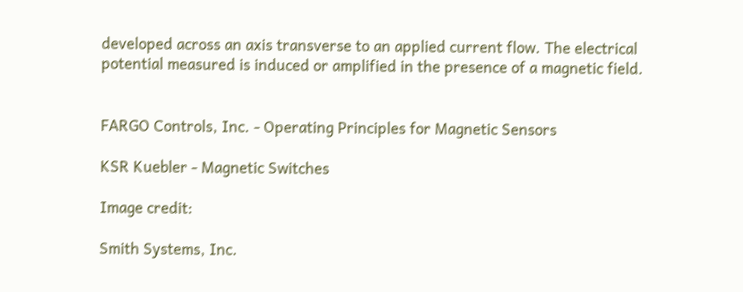developed across an axis transverse to an applied current flow. The electrical potential measured is induced or amplified in the presence of a magnetic field.


FARGO Controls, Inc. - Operating Principles for Magnetic Sensors

KSR Kuebler - Magnetic Switches

Image credit:

Smith Systems, Inc.